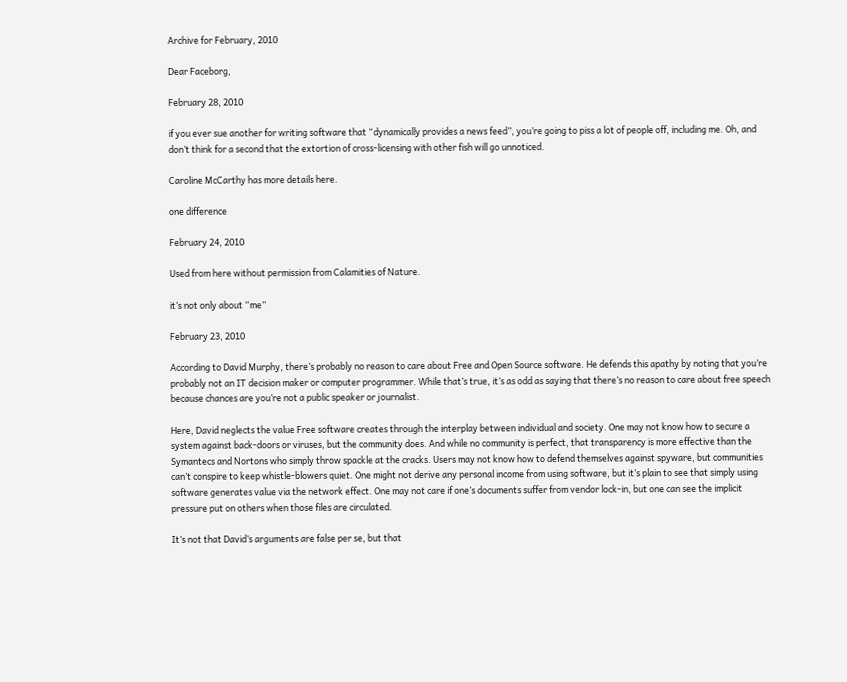Archive for February, 2010

Dear Faceborg,

February 28, 2010

if you ever sue another for writing software that “dynamically provides a news feed”, you’re going to piss a lot of people off, including me. Oh, and don’t think for a second that the extortion of cross-licensing with other fish will go unnoticed.

Caroline McCarthy has more details here.

one difference

February 24, 2010

Used from here without permission from Calamities of Nature.

it’s not only about “me”

February 23, 2010

According to David Murphy, there’s probably no reason to care about Free and Open Source software. He defends this apathy by noting that you’re probably not an IT decision maker or computer programmer. While that’s true, it’s as odd as saying that there’s no reason to care about free speech because chances are you’re not a public speaker or journalist.

Here, David neglects the value Free software creates through the interplay between individual and society. One may not know how to secure a system against back-doors or viruses, but the community does. And while no community is perfect, that transparency is more effective than the Symantecs and Nortons who simply throw spackle at the cracks. Users may not know how to defend themselves against spyware, but communities can’t conspire to keep whistle-blowers quiet. One might not derive any personal income from using software, but it’s plain to see that simply using software generates value via the network effect. One may not care if one’s documents suffer from vendor lock-in, but one can see the implicit pressure put on others when those files are circulated.

It’s not that David’s arguments are false per se, but that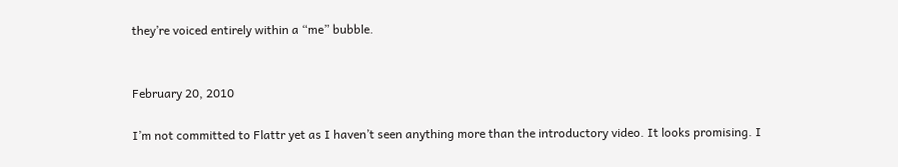they’re voiced entirely within a “me” bubble.


February 20, 2010

I’m not committed to Flattr yet as I haven’t seen anything more than the introductory video. It looks promising. I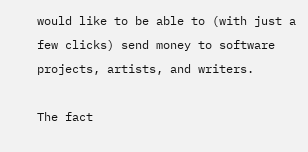would like to be able to (with just a few clicks) send money to software projects, artists, and writers.

The fact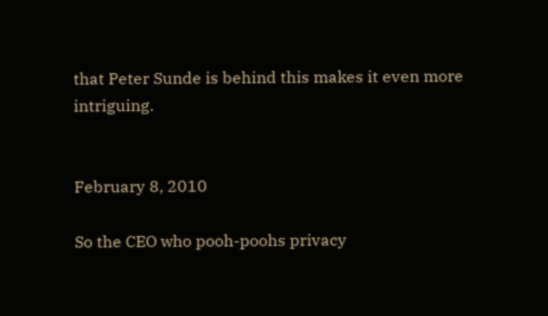that Peter Sunde is behind this makes it even more intriguing.


February 8, 2010

So the CEO who pooh-poohs privacy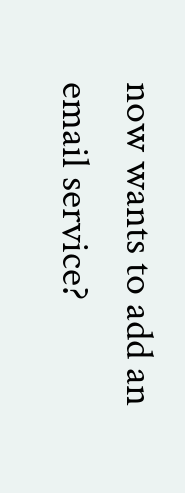now wants to add an email service?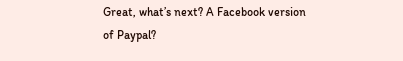Great, what’s next? A Facebook version of Paypal?